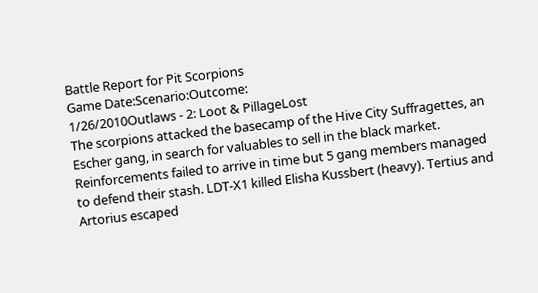Battle Report for Pit Scorpions
Game Date:Scenario:Outcome:
1/26/2010Outlaws - 2: Loot & PillageLost
The scorpions attacked the basecamp of the Hive City Suffragettes, an Escher gang, in search for valuables to sell in the black market. Reinforcements failed to arrive in time but 5 gang members managed to defend their stash. LDT-X1 killed Elisha Kussbert (heavy). Tertius and Artorius escaped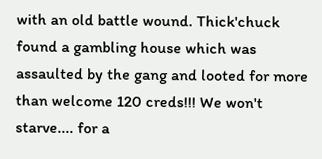with an old battle wound. Thick'chuck found a gambling house which was assaulted by the gang and looted for more than welcome 120 creds!!! We won't starve.... for a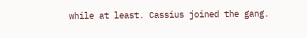while at least. Cassius joined the gang.